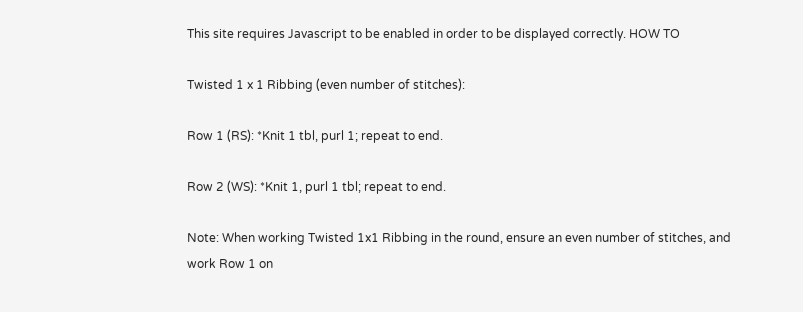This site requires Javascript to be enabled in order to be displayed correctly. HOW TO

Twisted 1 x 1 Ribbing (even number of stitches):

Row 1 (RS): *Knit 1 tbl, purl 1; repeat to end.

Row 2 (WS): *Knit 1, purl 1 tbl; repeat to end.

Note: When working Twisted 1x1 Ribbing in the round, ensure an even number of stitches, and work Row 1 on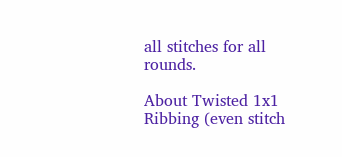all stitches for all rounds.

About Twisted 1x1 Ribbing (even stitch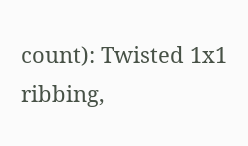count): Twisted 1x1 ribbing,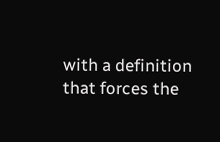with a definition that forces the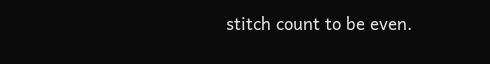stitch count to be even.